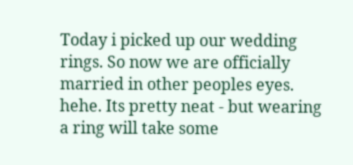Today i picked up our wedding rings. So now we are officially married in other peoples eyes. hehe. Its pretty neat - but wearing a ring will take some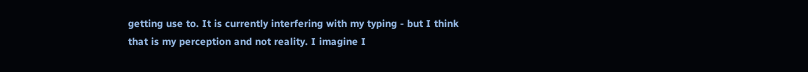getting use to. It is currently interfering with my typing - but I think that is my perception and not reality. I imagine I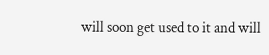will soon get used to it and will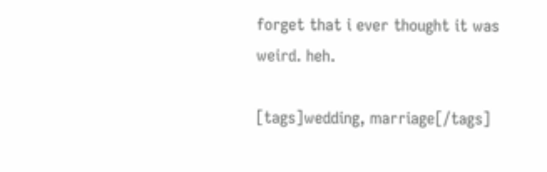forget that i ever thought it was weird. heh.

[tags]wedding, marriage[/tags]